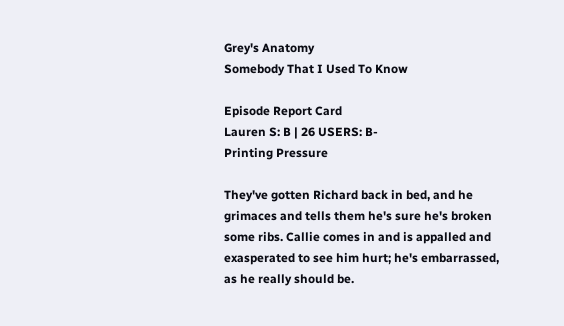Grey's Anatomy
Somebody That I Used To Know

Episode Report Card
Lauren S: B | 26 USERS: B-
Printing Pressure

They've gotten Richard back in bed, and he grimaces and tells them he's sure he's broken some ribs. Callie comes in and is appalled and exasperated to see him hurt; he's embarrassed, as he really should be.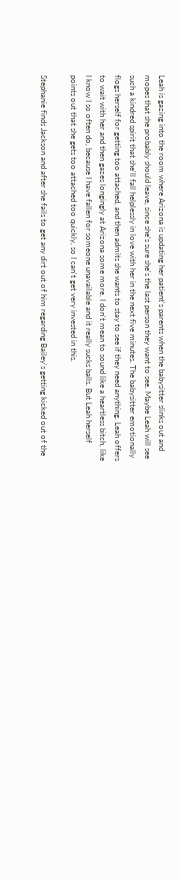Leah is gazing into the room where Arizona is updating her patient's parents when the babysitter slinks out and mopes that she probably should leave, since she's sure she's the last person they want to see. Maybe Leah will see such a kindred spirit that she'll fall helplessly in love with her in the next five minutes. The babysitter emotionally flogs herself for getting too attached, and then admits she wants to stay to see if they need anything. Leah offers to wait with her and then gazes longingly at Arizona some more. I don't mean to sound like a heartless bitch, like I know I so often do, because I have fallen for someone unavailable and it really sucks balls. But Leah herself points out that she gets too attached too quickly, so I can't get very invested in this.

Stephanie finds Jackson and after she fails to get any dirt out of him regarding Bailey's getting kicked out of the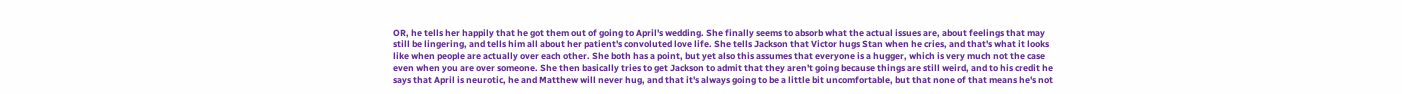OR, he tells her happily that he got them out of going to April's wedding. She finally seems to absorb what the actual issues are, about feelings that may still be lingering, and tells him all about her patient's convoluted love life. She tells Jackson that Victor hugs Stan when he cries, and that's what it looks like when people are actually over each other. She both has a point, but yet also this assumes that everyone is a hugger, which is very much not the case even when you are over someone. She then basically tries to get Jackson to admit that they aren't going because things are still weird, and to his credit he says that April is neurotic, he and Matthew will never hug, and that it's always going to be a little bit uncomfortable, but that none of that means he's not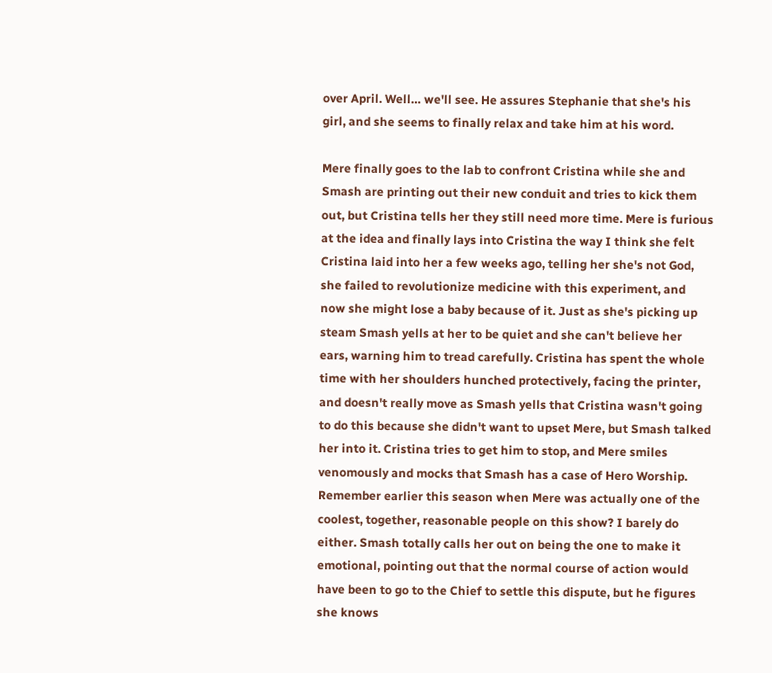over April. Well… we'll see. He assures Stephanie that she's his girl, and she seems to finally relax and take him at his word.

Mere finally goes to the lab to confront Cristina while she and Smash are printing out their new conduit and tries to kick them out, but Cristina tells her they still need more time. Mere is furious at the idea and finally lays into Cristina the way I think she felt Cristina laid into her a few weeks ago, telling her she's not God, she failed to revolutionize medicine with this experiment, and now she might lose a baby because of it. Just as she's picking up steam Smash yells at her to be quiet and she can't believe her ears, warning him to tread carefully. Cristina has spent the whole time with her shoulders hunched protectively, facing the printer, and doesn't really move as Smash yells that Cristina wasn't going to do this because she didn't want to upset Mere, but Smash talked her into it. Cristina tries to get him to stop, and Mere smiles venomously and mocks that Smash has a case of Hero Worship. Remember earlier this season when Mere was actually one of the coolest, together, reasonable people on this show? I barely do either. Smash totally calls her out on being the one to make it emotional, pointing out that the normal course of action would have been to go to the Chief to settle this dispute, but he figures she knows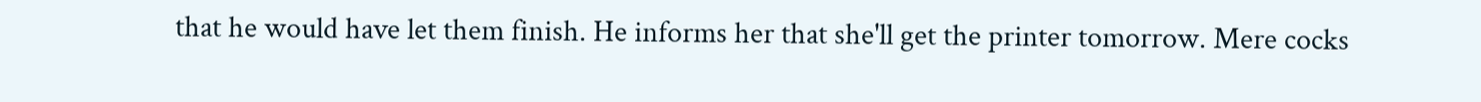that he would have let them finish. He informs her that she'll get the printer tomorrow. Mere cocks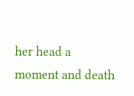her head a moment and death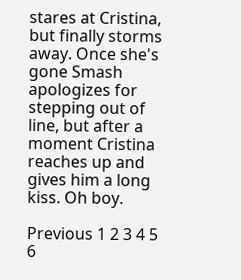stares at Cristina, but finally storms away. Once she's gone Smash apologizes for stepping out of line, but after a moment Cristina reaches up and gives him a long kiss. Oh boy.

Previous 1 2 3 4 5 6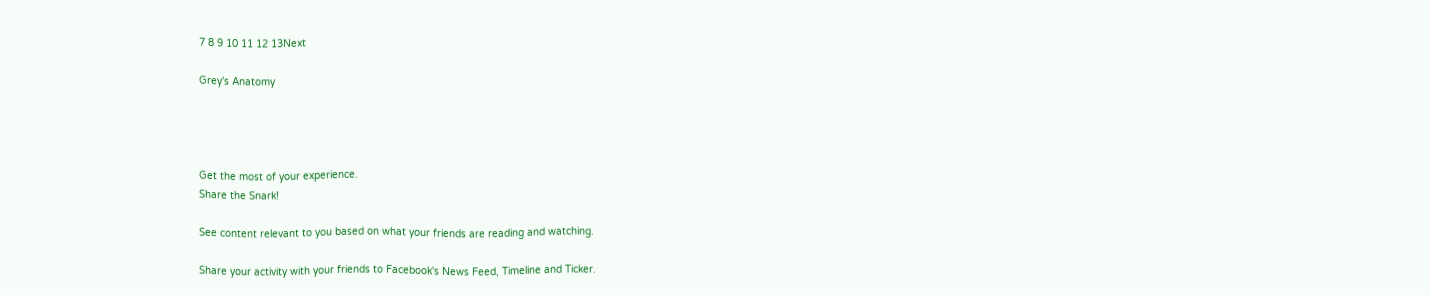7 8 9 10 11 12 13Next

Grey's Anatomy




Get the most of your experience.
Share the Snark!

See content relevant to you based on what your friends are reading and watching.

Share your activity with your friends to Facebook's News Feed, Timeline and Ticker.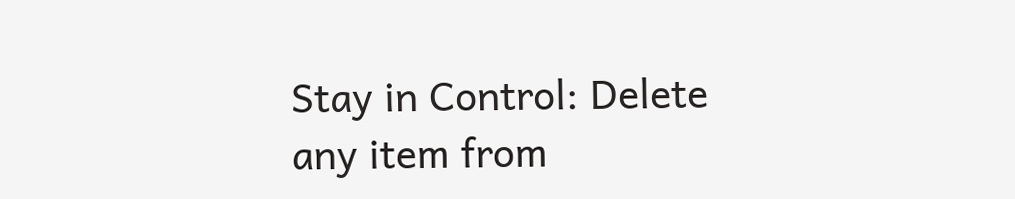Stay in Control: Delete any item from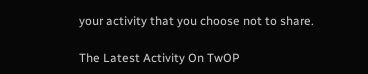your activity that you choose not to share.

The Latest Activity On TwOP